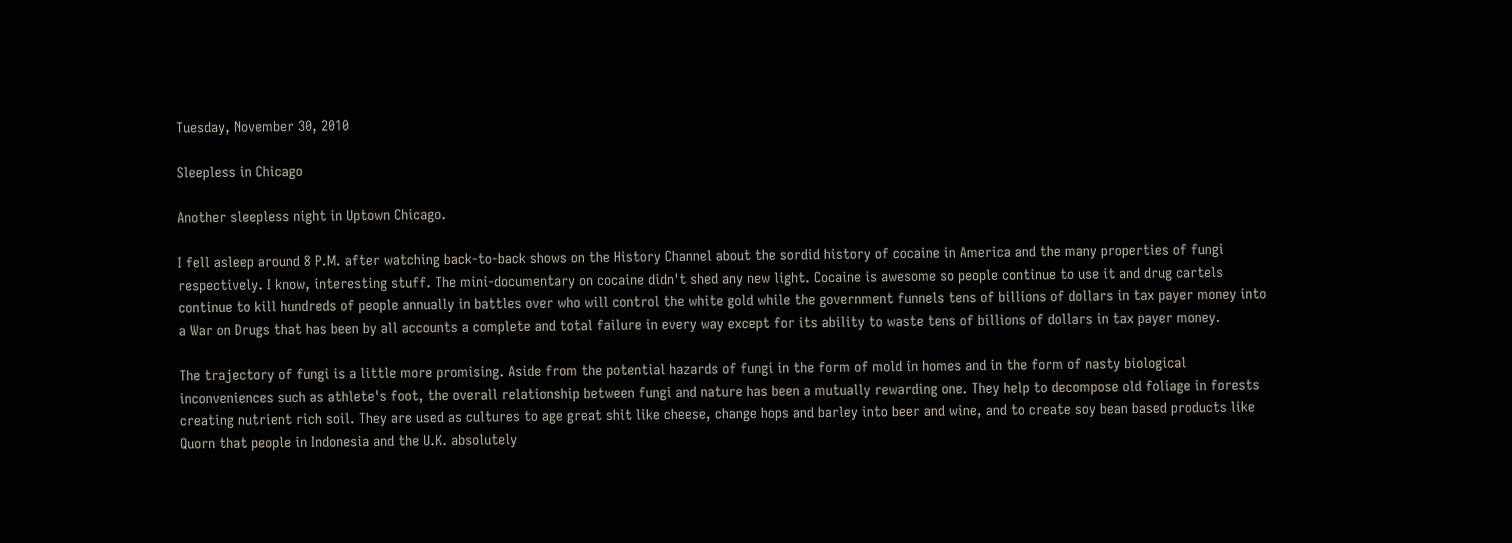Tuesday, November 30, 2010

Sleepless in Chicago

Another sleepless night in Uptown Chicago.

I fell asleep around 8 P.M. after watching back-to-back shows on the History Channel about the sordid history of cocaine in America and the many properties of fungi respectively. I know, interesting stuff. The mini-documentary on cocaine didn't shed any new light. Cocaine is awesome so people continue to use it and drug cartels continue to kill hundreds of people annually in battles over who will control the white gold while the government funnels tens of billions of dollars in tax payer money into a War on Drugs that has been by all accounts a complete and total failure in every way except for its ability to waste tens of billions of dollars in tax payer money.

The trajectory of fungi is a little more promising. Aside from the potential hazards of fungi in the form of mold in homes and in the form of nasty biological inconveniences such as athlete's foot, the overall relationship between fungi and nature has been a mutually rewarding one. They help to decompose old foliage in forests creating nutrient rich soil. They are used as cultures to age great shit like cheese, change hops and barley into beer and wine, and to create soy bean based products like Quorn that people in Indonesia and the U.K. absolutely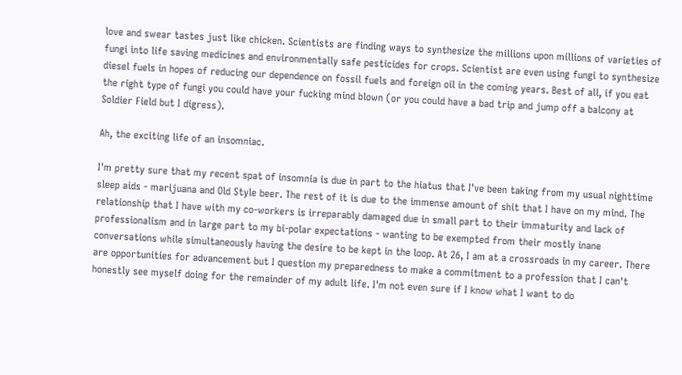love and swear tastes just like chicken. Scientists are finding ways to synthesize the millions upon millions of varieties of fungi into life saving medicines and environmentally safe pesticides for crops. Scientist are even using fungi to synthesize diesel fuels in hopes of reducing our dependence on fossil fuels and foreign oil in the coming years. Best of all, if you eat the right type of fungi you could have your fucking mind blown (or you could have a bad trip and jump off a balcony at Soldier Field but I digress).

Ah, the exciting life of an insomniac.

I'm pretty sure that my recent spat of insomnia is due in part to the hiatus that I've been taking from my usual nighttime sleep aids - marijuana and Old Style beer. The rest of it is due to the immense amount of shit that I have on my mind. The relationship that I have with my co-workers is irreparably damaged due in small part to their immaturity and lack of professionalism and in large part to my bi-polar expectations - wanting to be exempted from their mostly inane conversations while simultaneously having the desire to be kept in the loop. At 26, I am at a crossroads in my career. There are opportunities for advancement but I question my preparedness to make a commitment to a profession that I can't honestly see myself doing for the remainder of my adult life. I'm not even sure if I know what I want to do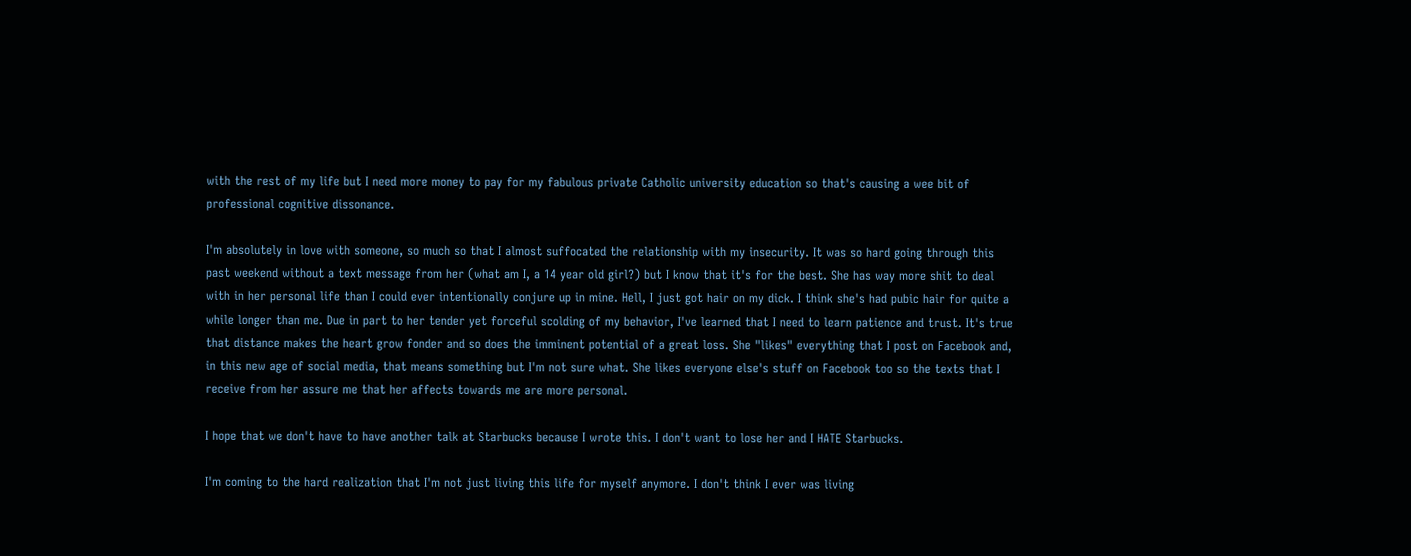with the rest of my life but I need more money to pay for my fabulous private Catholic university education so that's causing a wee bit of professional cognitive dissonance.

I'm absolutely in love with someone, so much so that I almost suffocated the relationship with my insecurity. It was so hard going through this past weekend without a text message from her (what am I, a 14 year old girl?) but I know that it's for the best. She has way more shit to deal with in her personal life than I could ever intentionally conjure up in mine. Hell, I just got hair on my dick. I think she's had pubic hair for quite a while longer than me. Due in part to her tender yet forceful scolding of my behavior, I've learned that I need to learn patience and trust. It's true that distance makes the heart grow fonder and so does the imminent potential of a great loss. She "likes" everything that I post on Facebook and, in this new age of social media, that means something but I'm not sure what. She likes everyone else's stuff on Facebook too so the texts that I receive from her assure me that her affects towards me are more personal.

I hope that we don't have to have another talk at Starbucks because I wrote this. I don't want to lose her and I HATE Starbucks.

I'm coming to the hard realization that I'm not just living this life for myself anymore. I don't think I ever was living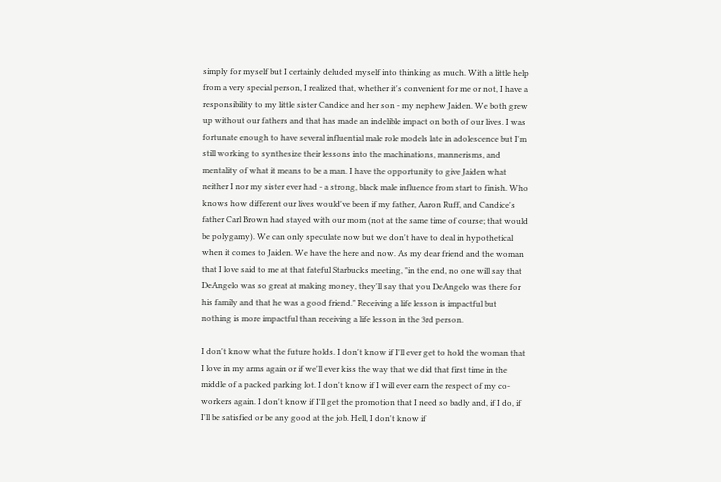simply for myself but I certainly deluded myself into thinking as much. With a little help from a very special person, I realized that, whether it's convenient for me or not, I have a responsibility to my little sister Candice and her son - my nephew Jaiden. We both grew up without our fathers and that has made an indelible impact on both of our lives. I was fortunate enough to have several influential male role models late in adolescence but I'm still working to synthesize their lessons into the machinations, mannerisms, and mentality of what it means to be a man. I have the opportunity to give Jaiden what neither I nor my sister ever had - a strong, black male influence from start to finish. Who knows how different our lives would've been if my father, Aaron Ruff, and Candice's father Carl Brown had stayed with our mom (not at the same time of course; that would be polygamy). We can only speculate now but we don't have to deal in hypothetical when it comes to Jaiden. We have the here and now. As my dear friend and the woman that I love said to me at that fateful Starbucks meeting, "in the end, no one will say that DeAngelo was so great at making money, they'll say that you DeAngelo was there for his family and that he was a good friend." Receiving a life lesson is impactful but nothing is more impactful than receiving a life lesson in the 3rd person.

I don't know what the future holds. I don't know if I'll ever get to hold the woman that I love in my arms again or if we'll ever kiss the way that we did that first time in the middle of a packed parking lot. I don't know if I will ever earn the respect of my co-workers again. I don't know if I'll get the promotion that I need so badly and, if I do, if I'll be satisfied or be any good at the job. Hell, I don't know if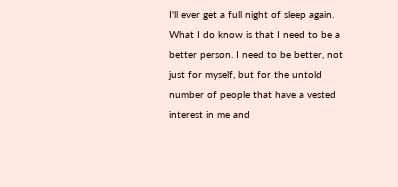I'll ever get a full night of sleep again. What I do know is that I need to be a better person. I need to be better, not just for myself, but for the untold number of people that have a vested interest in me and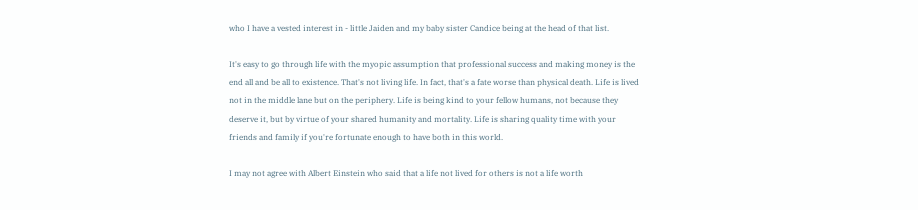who I have a vested interest in - little Jaiden and my baby sister Candice being at the head of that list.

It's easy to go through life with the myopic assumption that professional success and making money is the end all and be all to existence. That's not living life. In fact, that's a fate worse than physical death. Life is lived not in the middle lane but on the periphery. Life is being kind to your fellow humans, not because they deserve it, but by virtue of your shared humanity and mortality. Life is sharing quality time with your friends and family if you're fortunate enough to have both in this world.

I may not agree with Albert Einstein who said that a life not lived for others is not a life worth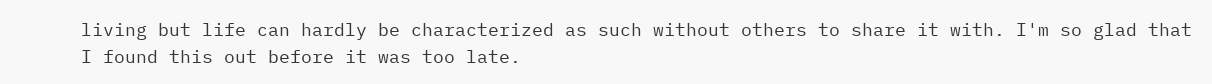living but life can hardly be characterized as such without others to share it with. I'm so glad that I found this out before it was too late.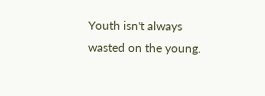Youth isn't always wasted on the young.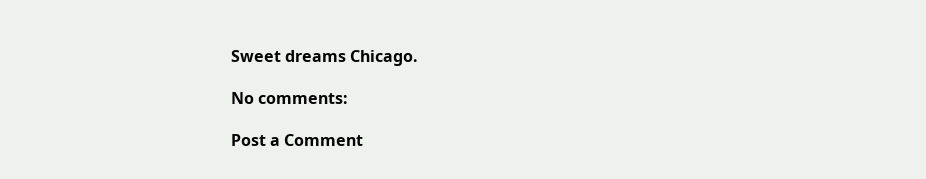Sweet dreams Chicago.

No comments:

Post a Comment